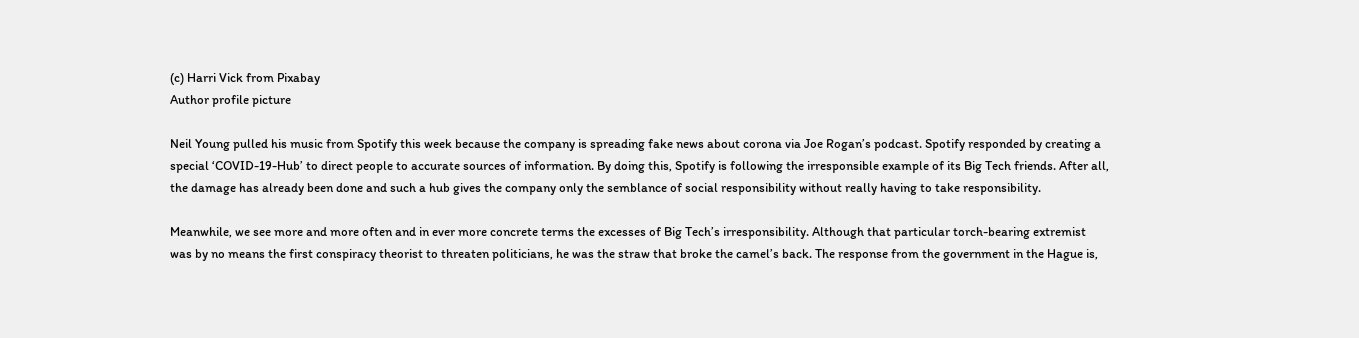(c) Harri Vick from Pixabay
Author profile picture

Neil Young pulled his music from Spotify this week because the company is spreading fake news about corona via Joe Rogan’s podcast. Spotify responded by creating a special ‘COVID-19-Hub’ to direct people to accurate sources of information. By doing this, Spotify is following the irresponsible example of its Big Tech friends. After all, the damage has already been done and such a hub gives the company only the semblance of social responsibility without really having to take responsibility.

Meanwhile, we see more and more often and in ever more concrete terms the excesses of Big Tech’s irresponsibility. Although that particular torch-bearing extremist was by no means the first conspiracy theorist to threaten politicians, he was the straw that broke the camel’s back. The response from the government in the Hague is,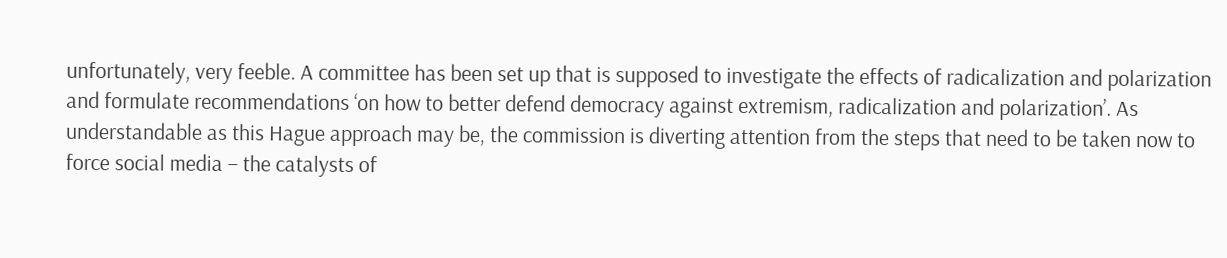unfortunately, very feeble. A committee has been set up that is supposed to investigate the effects of radicalization and polarization and formulate recommendations ‘on how to better defend democracy against extremism, radicalization and polarization’. As understandable as this Hague approach may be, the commission is diverting attention from the steps that need to be taken now to force social media – the catalysts of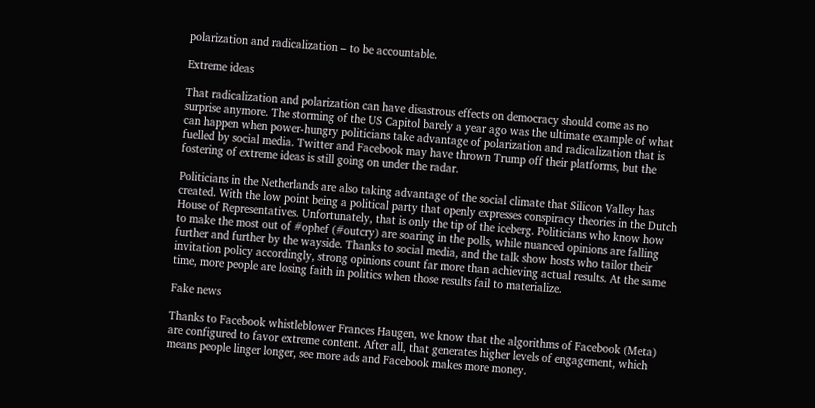polarization and radicalization – to be accountable.

Extreme ideas

That radicalization and polarization can have disastrous effects on democracy should come as no surprise anymore. The storming of the US Capitol barely a year ago was the ultimate example of what can happen when power-hungry politicians take advantage of polarization and radicalization that is fuelled by social media. Twitter and Facebook may have thrown Trump off their platforms, but the fostering of extreme ideas is still going on under the radar.

Politicians in the Netherlands are also taking advantage of the social climate that Silicon Valley has created. With the low point being a political party that openly expresses conspiracy theories in the Dutch House of Representatives. Unfortunately, that is only the tip of the iceberg. Politicians who know how to make the most out of #ophef (#outcry) are soaring in the polls, while nuanced opinions are falling further and further by the wayside. Thanks to social media, and the talk show hosts who tailor their invitation policy accordingly, strong opinions count far more than achieving actual results. At the same time, more people are losing faith in politics when those results fail to materialize.

Fake news

Thanks to Facebook whistleblower Frances Haugen, we know that the algorithms of Facebook (Meta) are configured to favor extreme content. After all, that generates higher levels of engagement, which means people linger longer, see more ads and Facebook makes more money.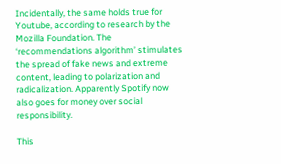Incidentally, the same holds true for Youtube, according to research by the Mozilla Foundation. The ‘recommendations algorithm’ stimulates the spread of fake news and extreme content, leading to polarization and radicalization. Apparently Spotify now also goes for money over social responsibility.

This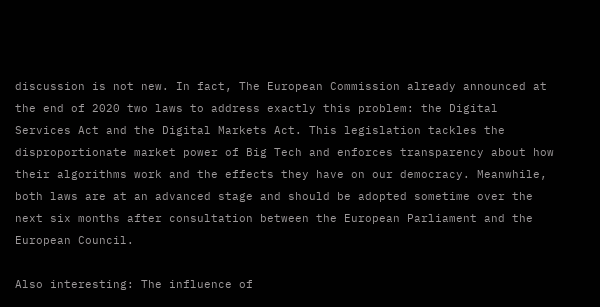discussion is not new. In fact, The European Commission already announced at the end of 2020 two laws to address exactly this problem: the Digital Services Act and the Digital Markets Act. This legislation tackles the disproportionate market power of Big Tech and enforces transparency about how their algorithms work and the effects they have on our democracy. Meanwhile, both laws are at an advanced stage and should be adopted sometime over the next six months after consultation between the European Parliament and the European Council.

Also interesting: The influence of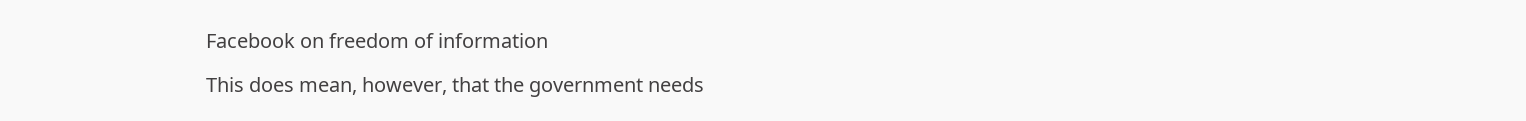Facebook on freedom of information

This does mean, however, that the government needs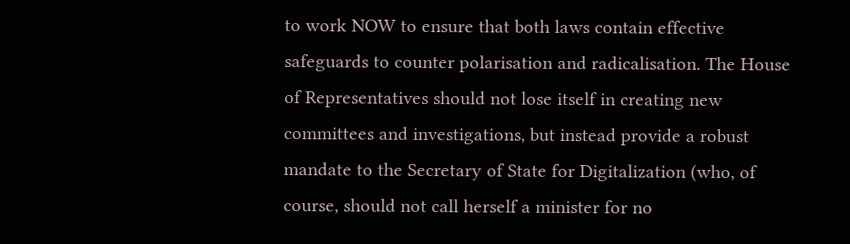to work NOW to ensure that both laws contain effective safeguards to counter polarisation and radicalisation. The House of Representatives should not lose itself in creating new committees and investigations, but instead provide a robust mandate to the Secretary of State for Digitalization (who, of course, should not call herself a minister for no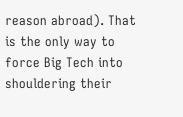reason abroad). That is the only way to force Big Tech into shouldering their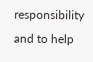responsibility and to help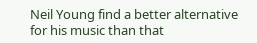Neil Young find a better alternative for his music than that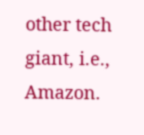other tech giant, i.e., Amazon.